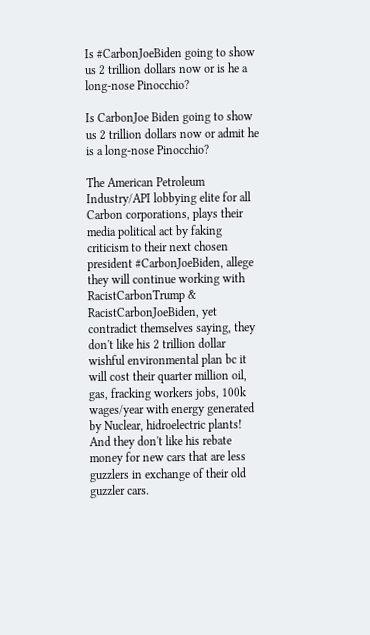Is #CarbonJoeBiden going to show us 2 trillion dollars now or is he a long-nose Pinocchio?

Is CarbonJoe Biden going to show us 2 trillion dollars now or admit he is a long-nose Pinocchio?

The American Petroleum Industry/API lobbying elite for all Carbon corporations, plays their media political act by faking criticism to their next chosen president #CarbonJoeBiden, allege they will continue working with RacistCarbonTrump & RacistCarbonJoeBiden, yet contradict themselves saying, they don't like his 2 trillion dollar wishful environmental plan bc it will cost their quarter million oil, gas, fracking workers jobs, 100k wages/year with energy generated by Nuclear, hidroelectric plants! And they don't like his rebate money for new cars that are less  guzzlers in exchange of their old guzzler cars.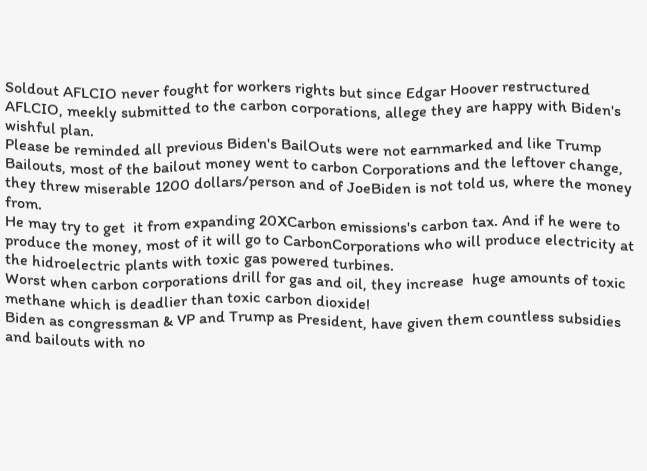Soldout AFLCIO never fought for workers rights but since Edgar Hoover restructured AFLCIO, meekly submitted to the carbon corporations, allege they are happy with Biden's wishful plan.
Please be reminded all previous Biden's BailOuts were not earnmarked and like Trump Bailouts, most of the bailout money went to carbon Corporations and the leftover change, they threw miserable 1200 dollars/person and of JoeBiden is not told us, where the money from.
He may try to get  it from expanding 20XCarbon emissions's carbon tax. And if he were to produce the money, most of it will go to CarbonCorporations who will produce electricity at the hidroelectric plants with toxic gas powered turbines.
Worst when carbon corporations drill for gas and oil, they increase  huge amounts of toxic methane which is deadlier than toxic carbon dioxide!
Biden as congressman & VP and Trump as President, have given them countless subsidies and bailouts with no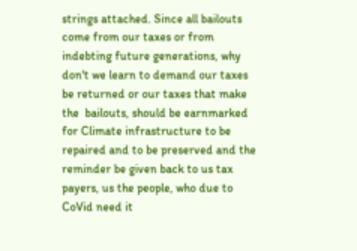strings attached. Since all bailouts come from our taxes or from indebting future generations, why don't we learn to demand our taxes be returned or our taxes that make the  bailouts, should be earnmarked for Climate infrastructure to be repaired and to be preserved and the reminder be given back to us tax payers, us the people, who due to CoVid need it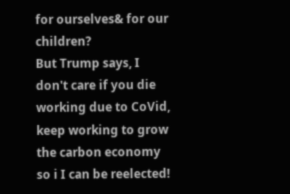for ourselves& for our children?
But Trump says, I don't care if you die working due to CoVid, keep working to grow the carbon economy so i I can be reelected!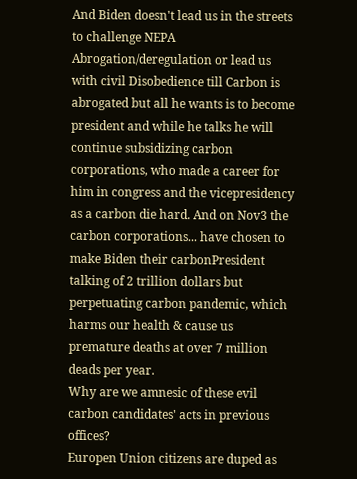And Biden doesn't lead us in the streets to challenge NEPA Abrogation/deregulation or lead us with civil Disobedience till Carbon is abrogated but all he wants is to become president and while he talks he will continue subsidizing carbon corporations, who made a career for him in congress and the vicepresidency as a carbon die hard. And on Nov3 the carbon corporations... have chosen to make Biden their carbonPresident talking of 2 trillion dollars but perpetuating carbon pandemic, which harms our health & cause us premature deaths at over 7 million deads per year.
Why are we amnesic of these evil carbon candidates' acts in previous offices?
Europen Union citizens are duped as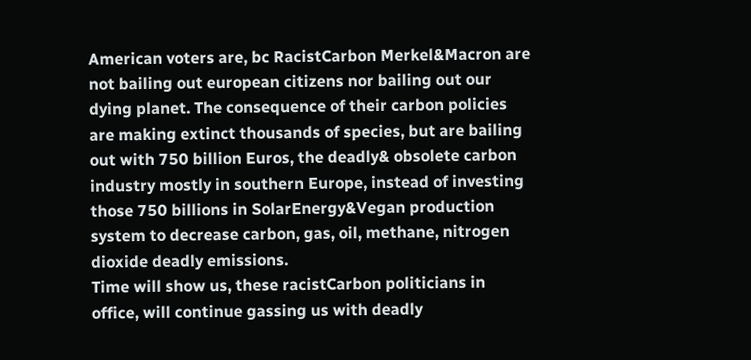American voters are, bc RacistCarbon Merkel&Macron are not bailing out european citizens nor bailing out our dying planet. The consequence of their carbon policies are making extinct thousands of species, but are bailing out with 750 billion Euros, the deadly& obsolete carbon industry mostly in southern Europe, instead of investing those 750 billions in SolarEnergy&Vegan production system to decrease carbon, gas, oil, methane, nitrogen dioxide deadly emissions.
Time will show us, these racistCarbon politicians in office, will continue gassing us with deadly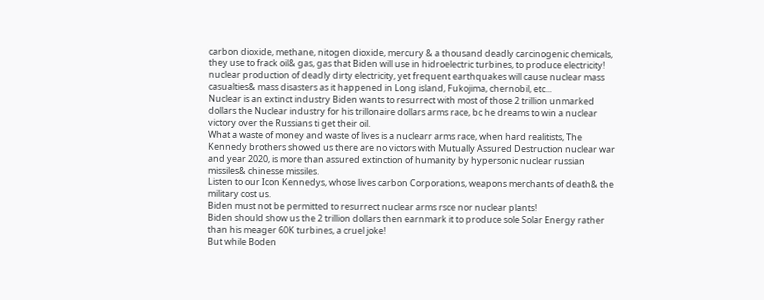carbon dioxide, methane, nitogen dioxide, mercury & a thousand deadly carcinogenic chemicals, they use to frack oil& gas, gas that Biden will use in hidroelectric turbines, to produce electricity! nuclear production of deadly dirty electricity, yet frequent earthquakes will cause nuclear mass casualties& mass disasters as it happened in Long island, Fukojima, chernobil, etc...
Nuclear is an extinct industry Biden wants to resurrect with most of those 2 trillion unmarked dollars the Nuclear industry for his trillonaire dollars arms race, bc he dreams to win a nuclear victory over the Russians ti get their oil.
What a waste of money and waste of lives is a nuclearr arms race, when hard realitists, The Kennedy brothers showed us there are no victors with Mutually Assured Destruction nuclear war and year 2020, is more than assured extinction of humanity by hypersonic nuclear russian missiles& chinesse missiles.
Listen to our Icon Kennedys, whose lives carbon Corporations, weapons merchants of death& the military cost us.
Biden must not be permitted to resurrect nuclear arms rsce nor nuclear plants!
Biden should show us the 2 trillion dollars then earnmark it to produce sole Solar Energy rather than his meager 60K turbines, a cruel joke!
But while Boden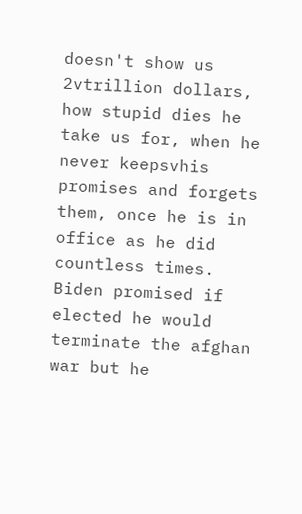doesn't show us 2vtrillion dollars, how stupid dies he take us for, when he never keepsvhis promises and forgets them, once he is in office as he did countless times. Biden promised if elected he would terminate the afghan war but he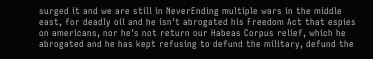surged it and we are still in NeverEnding multiple wars in the middle east, for deadly oil and he isn't abrogated his Freedom Act that espies on americans, nor he's not return our Habeas Corpus relief, which he abrogated and he has kept refusing to defund the military, defund the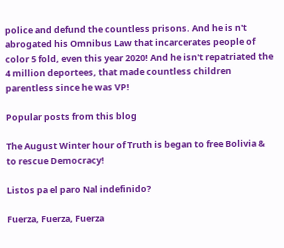police and defund the countless prisons. And he is n't abrogated his Omnibus Law that incarcerates people of color 5 fold, even this year 2020! And he isn't repatriated the 4 million deportees, that made countless children parentless since he was VP!

Popular posts from this blog

The August Winter hour of Truth is began to free Bolivia & to rescue Democracy!

Listos pa el paro Nal indefinido?

Fuerza, Fuerza, Fuerza